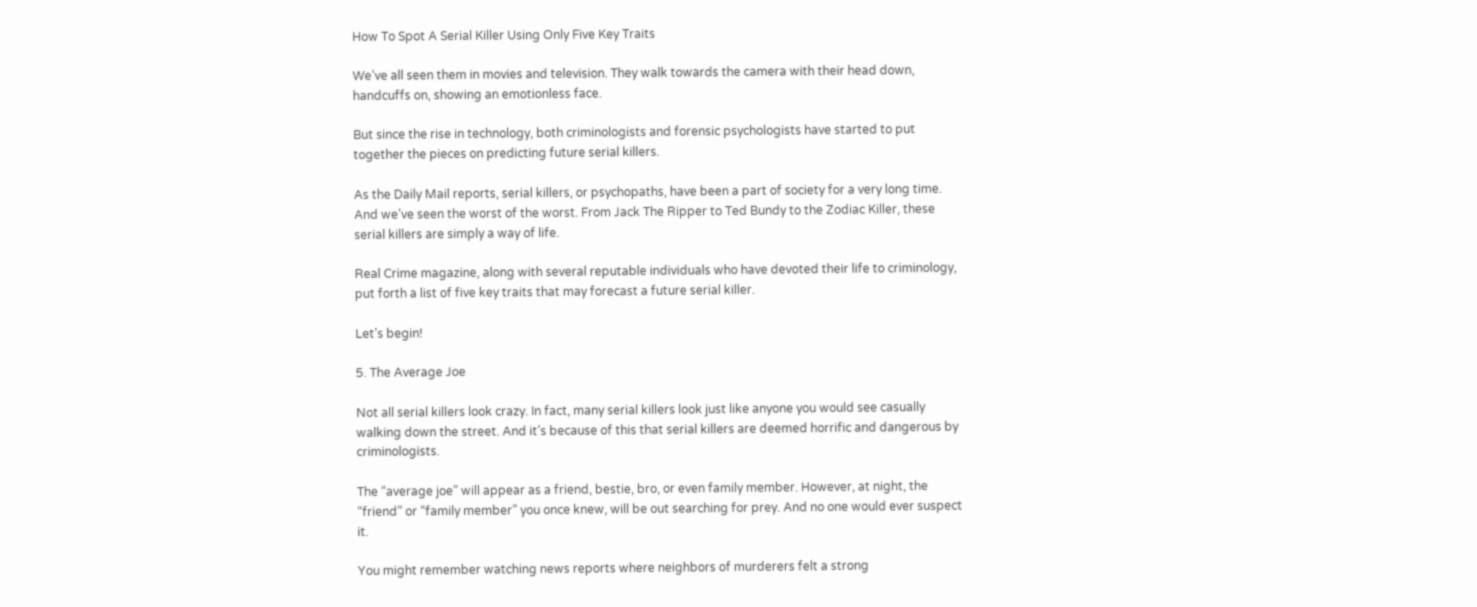How To Spot A Serial Killer Using Only Five Key Traits

We’ve all seen them in movies and television. They walk towards the camera with their head down, handcuffs on, showing an emotionless face.

But since the rise in technology, both criminologists and forensic psychologists have started to put together the pieces on predicting future serial killers.

As the Daily Mail reports, serial killers, or psychopaths, have been a part of society for a very long time. And we’ve seen the worst of the worst. From Jack The Ripper to Ted Bundy to the Zodiac Killer, these serial killers are simply a way of life.

Real Crime magazine, along with several reputable individuals who have devoted their life to criminology, put forth a list of five key traits that may forecast a future serial killer.

Let’s begin!

5. The Average Joe

Not all serial killers look crazy. In fact, many serial killers look just like anyone you would see casually walking down the street. And it’s because of this that serial killers are deemed horrific and dangerous by criminologists.

The “average joe” will appear as a friend, bestie, bro, or even family member. However, at night, the “friend” or “family member” you once knew, will be out searching for prey. And no one would ever suspect it.

You might remember watching news reports where neighbors of murderers felt a strong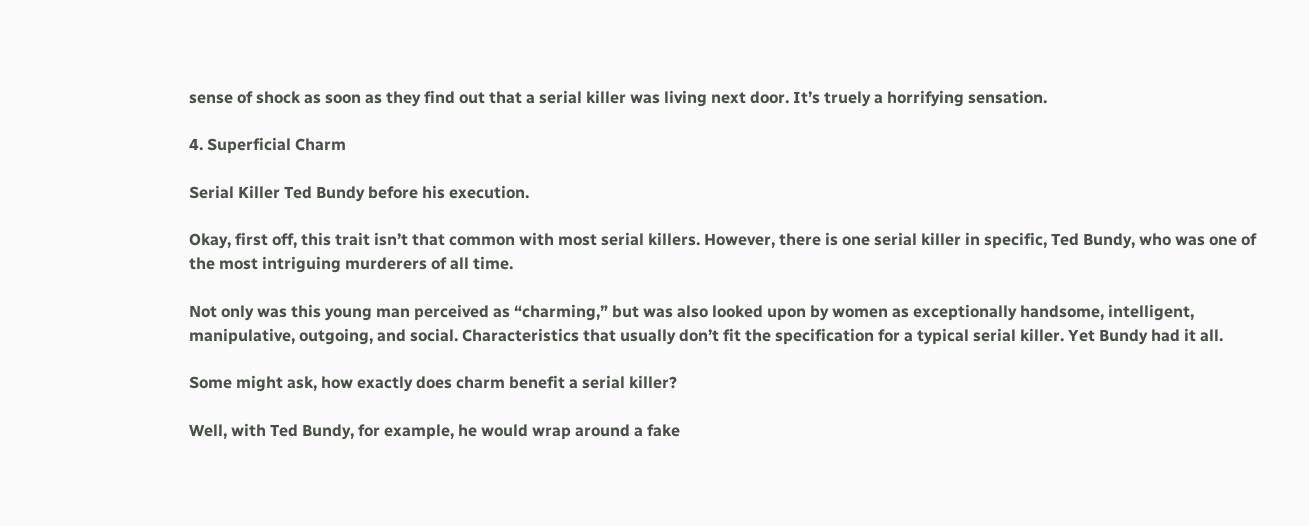sense of shock as soon as they find out that a serial killer was living next door. It’s truely a horrifying sensation.

4. Superficial Charm

Serial Killer Ted Bundy before his execution.

Okay, first off, this trait isn’t that common with most serial killers. However, there is one serial killer in specific, Ted Bundy, who was one of the most intriguing murderers of all time.

Not only was this young man perceived as “charming,” but was also looked upon by women as exceptionally handsome, intelligent, manipulative, outgoing, and social. Characteristics that usually don’t fit the specification for a typical serial killer. Yet Bundy had it all.

Some might ask, how exactly does charm benefit a serial killer?

Well, with Ted Bundy, for example, he would wrap around a fake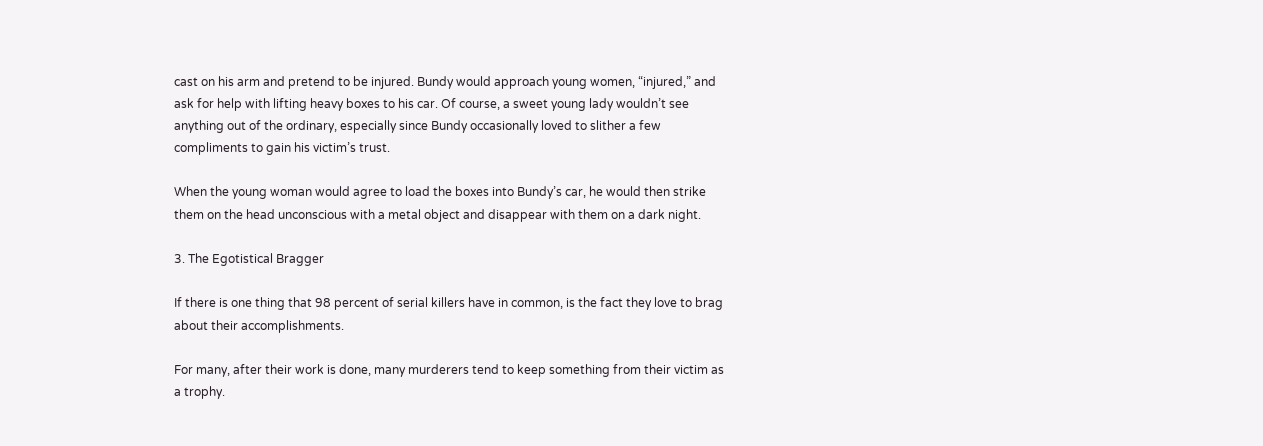cast on his arm and pretend to be injured. Bundy would approach young women, “injured,” and ask for help with lifting heavy boxes to his car. Of course, a sweet young lady wouldn’t see anything out of the ordinary, especially since Bundy occasionally loved to slither a few compliments to gain his victim’s trust.

When the young woman would agree to load the boxes into Bundy’s car, he would then strike them on the head unconscious with a metal object and disappear with them on a dark night.

3. The Egotistical Bragger

If there is one thing that 98 percent of serial killers have in common, is the fact they love to brag about their accomplishments.

For many, after their work is done, many murderers tend to keep something from their victim as a trophy.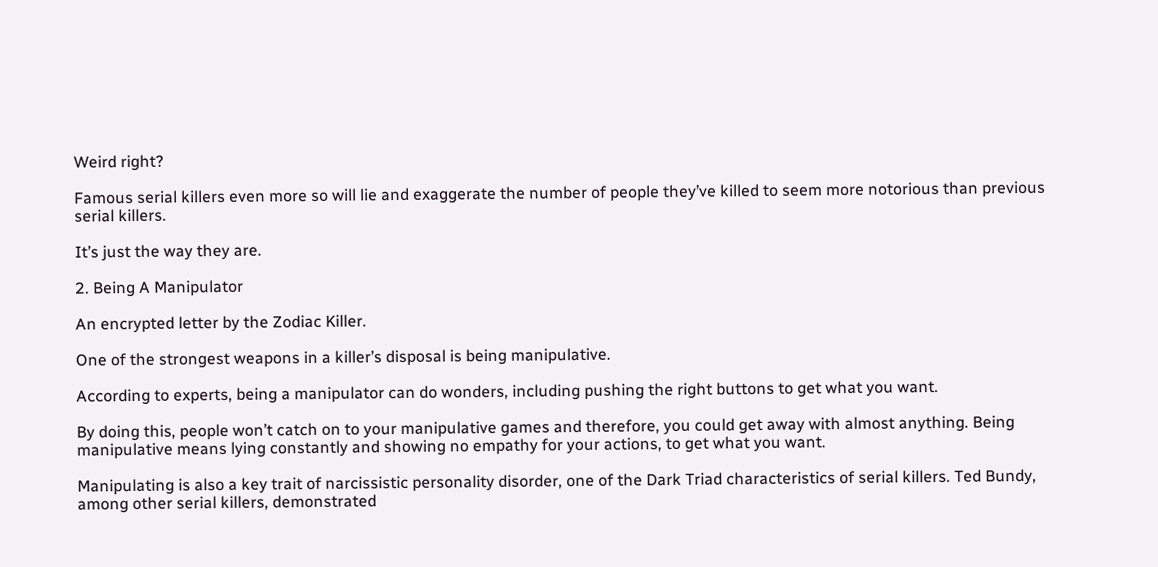Weird right?

Famous serial killers even more so will lie and exaggerate the number of people they’ve killed to seem more notorious than previous serial killers.

It’s just the way they are.

2. Being A Manipulator

An encrypted letter by the Zodiac Killer.

One of the strongest weapons in a killer’s disposal is being manipulative.

According to experts, being a manipulator can do wonders, including pushing the right buttons to get what you want.

By doing this, people won’t catch on to your manipulative games and therefore, you could get away with almost anything. Being manipulative means lying constantly and showing no empathy for your actions, to get what you want.

Manipulating is also a key trait of narcissistic personality disorder, one of the Dark Triad characteristics of serial killers. Ted Bundy, among other serial killers, demonstrated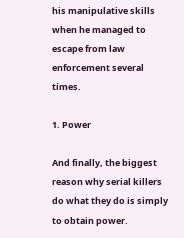his manipulative skills when he managed to escape from law enforcement several times.

1. Power

And finally, the biggest reason why serial killers do what they do is simply to obtain power.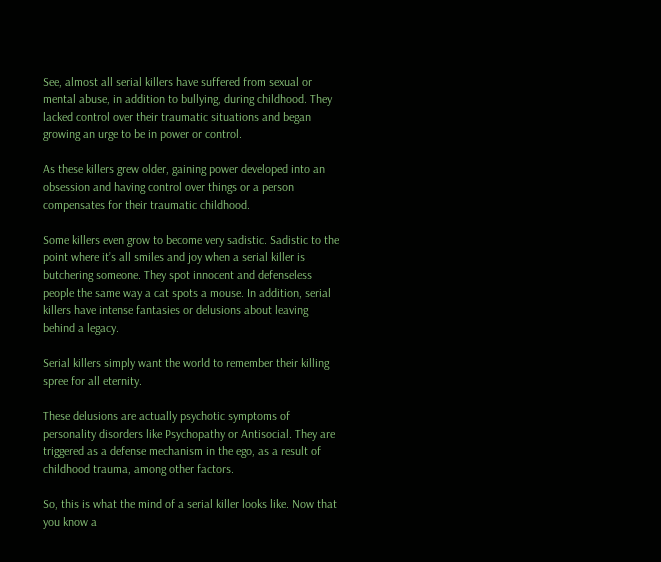See, almost all serial killers have suffered from sexual or mental abuse, in addition to bullying, during childhood. They lacked control over their traumatic situations and began growing an urge to be in power or control.

As these killers grew older, gaining power developed into an obsession and having control over things or a person compensates for their traumatic childhood.

Some killers even grow to become very sadistic. Sadistic to the point where it’s all smiles and joy when a serial killer is butchering someone. They spot innocent and defenseless people the same way a cat spots a mouse. In addition, serial killers have intense fantasies or delusions about leaving behind a legacy.

Serial killers simply want the world to remember their killing spree for all eternity.

These delusions are actually psychotic symptoms of personality disorders like Psychopathy or Antisocial. They are triggered as a defense mechanism in the ego, as a result of childhood trauma, among other factors.

So, this is what the mind of a serial killer looks like. Now that you know a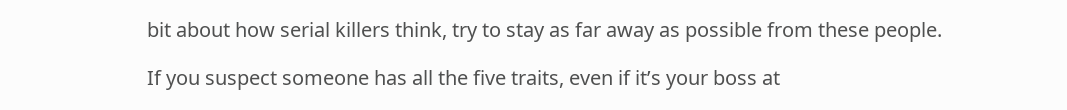bit about how serial killers think, try to stay as far away as possible from these people.

If you suspect someone has all the five traits, even if it’s your boss at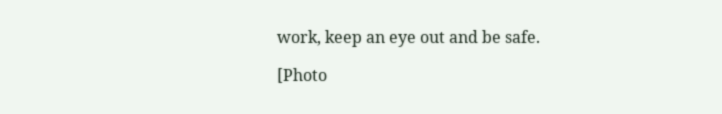work, keep an eye out and be safe.

[Photo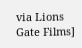via Lions Gate Films]